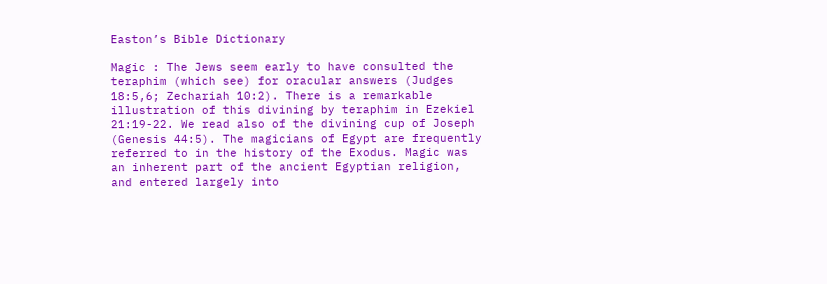Easton’s Bible Dictionary

Magic : The Jews seem early to have consulted the teraphim (which see) for oracular answers (Judges 18:5,6; Zechariah 10:2). There is a remarkable illustration of this divining by teraphim in Ezekiel 21:19-22. We read also of the divining cup of Joseph (Genesis 44:5). The magicians of Egypt are frequently referred to in the history of the Exodus. Magic was an inherent part of the ancient Egyptian religion, and entered largely into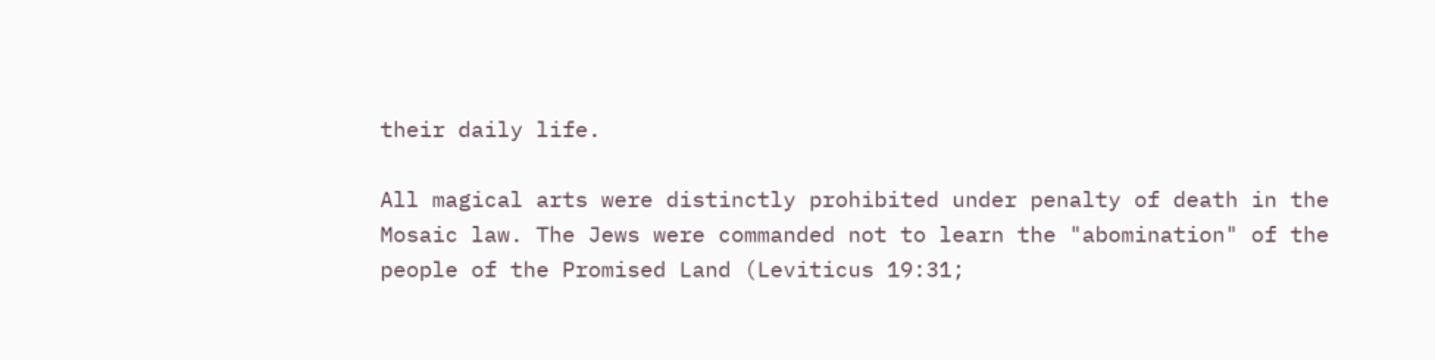their daily life.

All magical arts were distinctly prohibited under penalty of death in the Mosaic law. The Jews were commanded not to learn the "abomination" of the people of the Promised Land (Leviticus 19:31;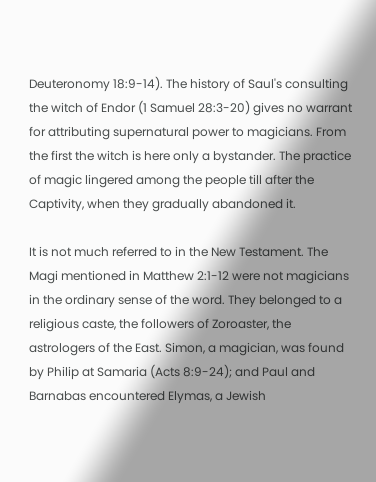Deuteronomy 18:9-14). The history of Saul's consulting the witch of Endor (1 Samuel 28:3-20) gives no warrant for attributing supernatural power to magicians. From the first the witch is here only a bystander. The practice of magic lingered among the people till after the Captivity, when they gradually abandoned it.

It is not much referred to in the New Testament. The Magi mentioned in Matthew 2:1-12 were not magicians in the ordinary sense of the word. They belonged to a religious caste, the followers of Zoroaster, the astrologers of the East. Simon, a magician, was found by Philip at Samaria (Acts 8:9-24); and Paul and Barnabas encountered Elymas, a Jewish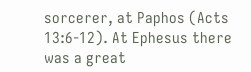sorcerer, at Paphos (Acts 13:6-12). At Ephesus there was a great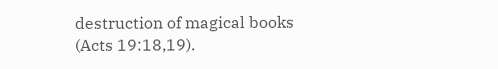destruction of magical books (Acts 19:18,19).